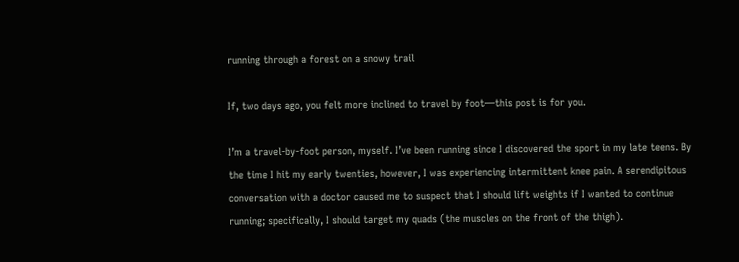running through a forest on a snowy trail

If, two days ago, you felt more inclined to travel by foot—this post is for you.

I’m a travel-by-foot person, myself. I’ve been running since I discovered the sport in my late teens. By the time I hit my early twenties, however, I was experiencing intermittent knee pain. A serendipitous conversation with a doctor caused me to suspect that I should lift weights if I wanted to continue running; specifically, I should target my quads (the muscles on the front of the thigh).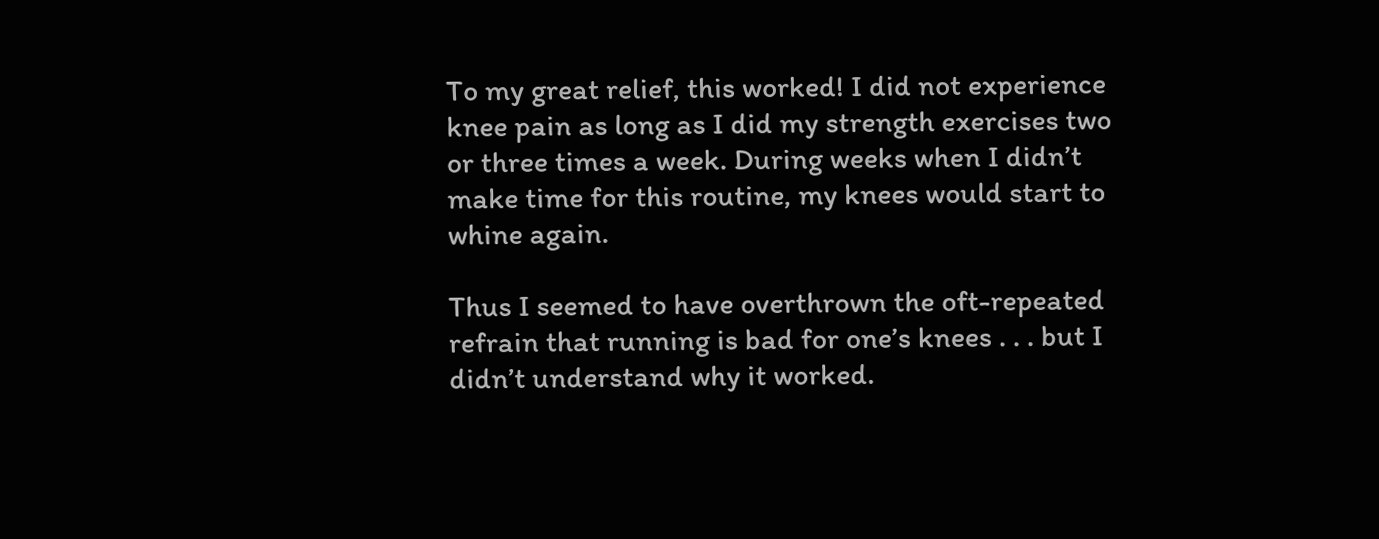To my great relief, this worked! I did not experience knee pain as long as I did my strength exercises two or three times a week. During weeks when I didn’t make time for this routine, my knees would start to whine again.

Thus I seemed to have overthrown the oft-repeated refrain that running is bad for one’s knees . . . but I didn’t understand why it worked.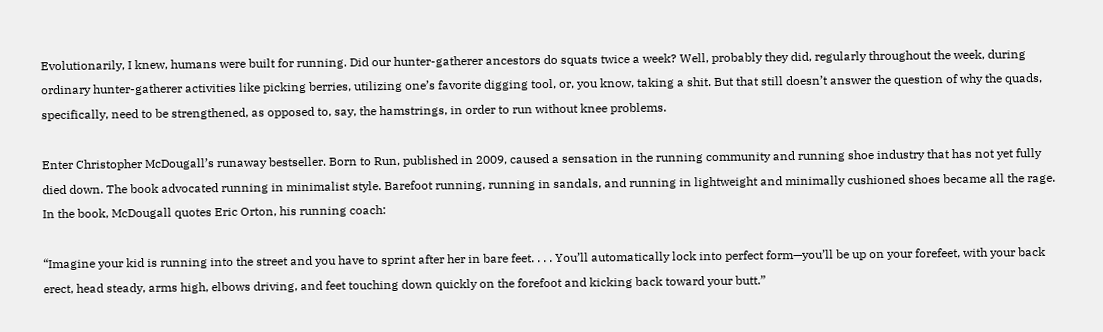Evolutionarily, I knew, humans were built for running. Did our hunter-gatherer ancestors do squats twice a week? Well, probably they did, regularly throughout the week, during ordinary hunter-gatherer activities like picking berries, utilizing one’s favorite digging tool, or, you know, taking a shit. But that still doesn’t answer the question of why the quads, specifically, need to be strengthened, as opposed to, say, the hamstrings, in order to run without knee problems.

Enter Christopher McDougall’s runaway bestseller. Born to Run, published in 2009, caused a sensation in the running community and running shoe industry that has not yet fully died down. The book advocated running in minimalist style. Barefoot running, running in sandals, and running in lightweight and minimally cushioned shoes became all the rage. In the book, McDougall quotes Eric Orton, his running coach:

“Imagine your kid is running into the street and you have to sprint after her in bare feet. . . . You’ll automatically lock into perfect form—you’ll be up on your forefeet, with your back erect, head steady, arms high, elbows driving, and feet touching down quickly on the forefoot and kicking back toward your butt.”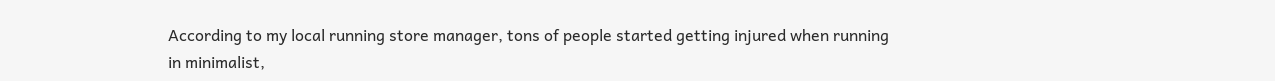According to my local running store manager, tons of people started getting injured when running in minimalist,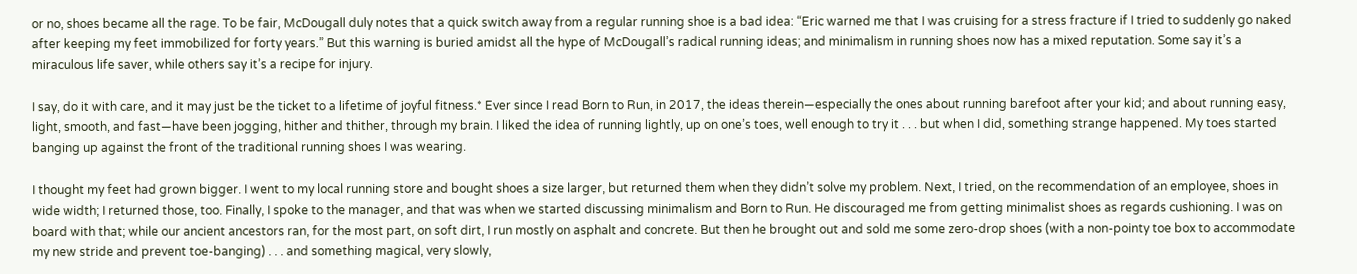or no, shoes became all the rage. To be fair, McDougall duly notes that a quick switch away from a regular running shoe is a bad idea: “Eric warned me that I was cruising for a stress fracture if I tried to suddenly go naked after keeping my feet immobilized for forty years.” But this warning is buried amidst all the hype of McDougall’s radical running ideas; and minimalism in running shoes now has a mixed reputation. Some say it’s a miraculous life saver, while others say it’s a recipe for injury.

I say, do it with care, and it may just be the ticket to a lifetime of joyful fitness.* Ever since I read Born to Run, in 2017, the ideas therein—especially the ones about running barefoot after your kid; and about running easy, light, smooth, and fast—have been jogging, hither and thither, through my brain. I liked the idea of running lightly, up on one’s toes, well enough to try it . . . but when I did, something strange happened. My toes started banging up against the front of the traditional running shoes I was wearing.

I thought my feet had grown bigger. I went to my local running store and bought shoes a size larger, but returned them when they didn’t solve my problem. Next, I tried, on the recommendation of an employee, shoes in wide width; I returned those, too. Finally, I spoke to the manager, and that was when we started discussing minimalism and Born to Run. He discouraged me from getting minimalist shoes as regards cushioning. I was on board with that; while our ancient ancestors ran, for the most part, on soft dirt, I run mostly on asphalt and concrete. But then he brought out and sold me some zero-drop shoes (with a non-pointy toe box to accommodate my new stride and prevent toe-banging) . . . and something magical, very slowly,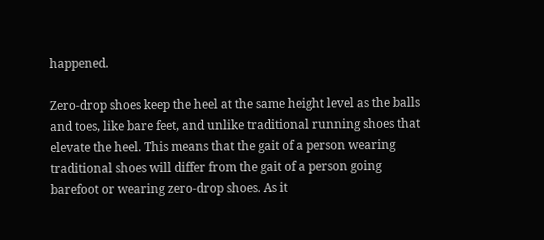happened.

Zero-drop shoes keep the heel at the same height level as the balls and toes, like bare feet, and unlike traditional running shoes that elevate the heel. This means that the gait of a person wearing traditional shoes will differ from the gait of a person going barefoot or wearing zero-drop shoes. As it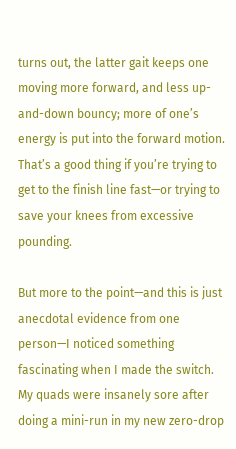turns out, the latter gait keeps one moving more forward, and less up-and-down bouncy; more of one’s energy is put into the forward motion. That’s a good thing if you’re trying to get to the finish line fast—or trying to save your knees from excessive pounding.

But more to the point—and this is just anecdotal evidence from one person—I noticed something fascinating when I made the switch. My quads were insanely sore after doing a mini-run in my new zero-drop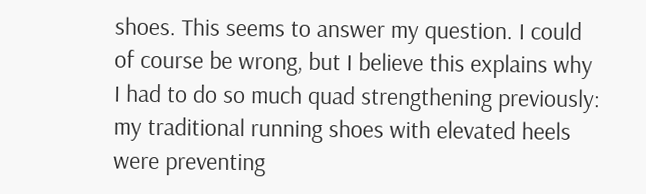shoes. This seems to answer my question. I could of course be wrong, but I believe this explains why I had to do so much quad strengthening previously: my traditional running shoes with elevated heels were preventing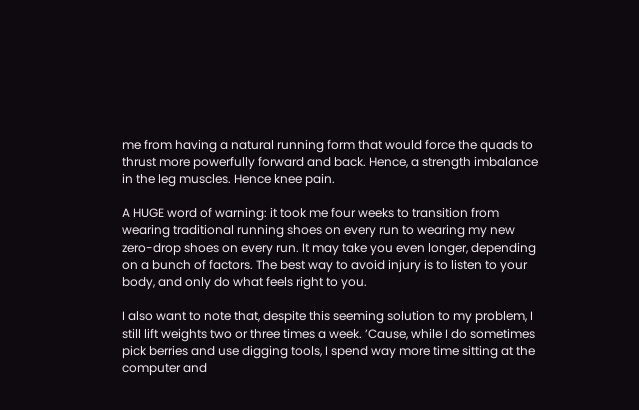me from having a natural running form that would force the quads to thrust more powerfully forward and back. Hence, a strength imbalance in the leg muscles. Hence knee pain.

A HUGE word of warning: it took me four weeks to transition from wearing traditional running shoes on every run to wearing my new zero-drop shoes on every run. It may take you even longer, depending on a bunch of factors. The best way to avoid injury is to listen to your body, and only do what feels right to you.

I also want to note that, despite this seeming solution to my problem, I still lift weights two or three times a week. ’Cause, while I do sometimes pick berries and use digging tools, I spend way more time sitting at the computer and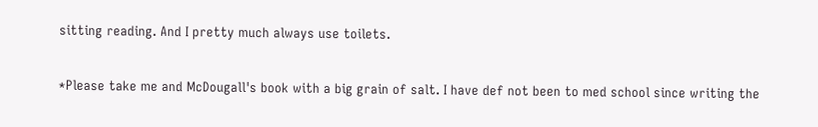sitting reading. And I pretty much always use toilets.


*Please take me and McDougall's book with a big grain of salt. I have def not been to med school since writing the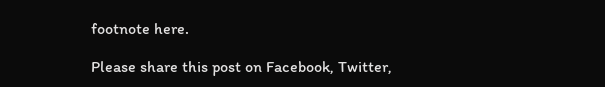footnote here.

Please share this post on Facebook, Twitter,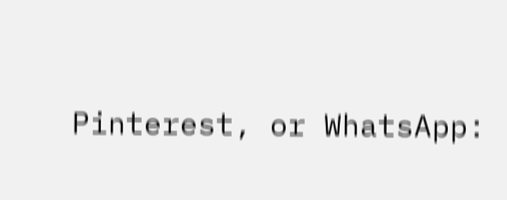Pinterest, or WhatsApp: